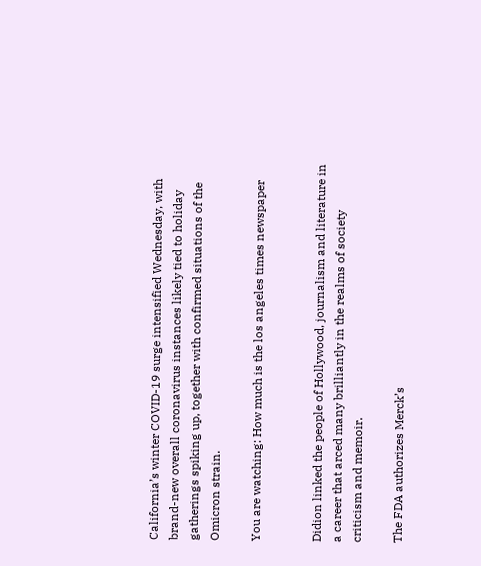California’s winter COVID-19 surge intensified Wednesday, with brand-new overall coronavirus instances likely tied to holiday gatherings spiking up, together with confirmed situations of the Omicron strain.

You are watching: How much is the los angeles times newspaper


Didion linked the people of Hollywood, journalism and literature in a career that arced many brilliantly in the realms of society criticism and memoir.

The FDA authorizes Merck’s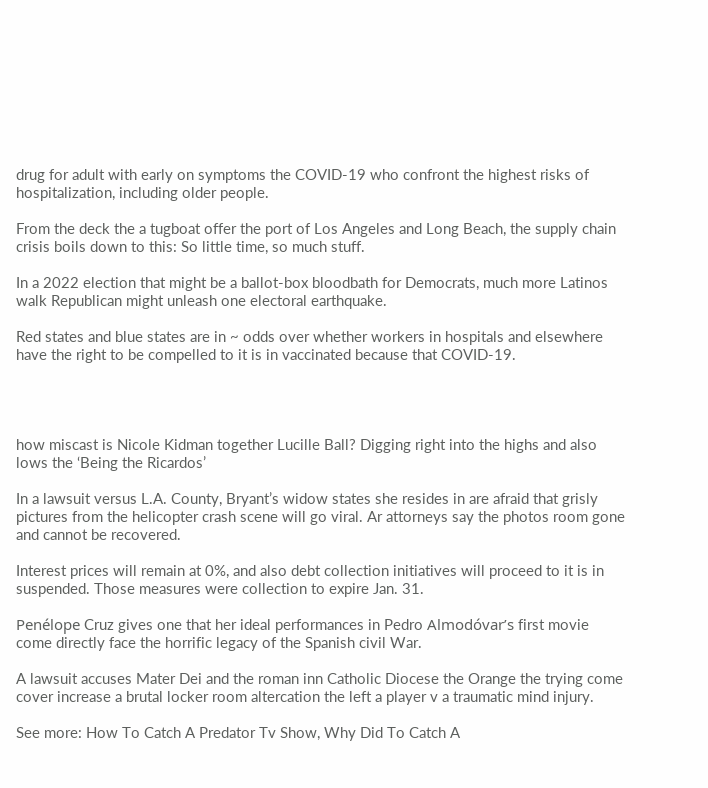drug for adult with early on symptoms the COVID-19 who confront the highest risks of hospitalization, including older people.

From the deck the a tugboat offer the port of Los Angeles and Long Beach, the supply chain crisis boils down to this: So little time, so much stuff.

In a 2022 election that might be a ballot-box bloodbath for Democrats, much more Latinos walk Republican might unleash one electoral earthquake.

Red states and blue states are in ~ odds over whether workers in hospitals and elsewhere have the right to be compelled to it is in vaccinated because that COVID-19.




how miscast is Nicole Kidman together Lucille Ball? Digging right into the highs and also lows the ‘Being the Ricardos’

In a lawsuit versus L.A. County, Bryant’s widow states she resides in are afraid that grisly pictures from the helicopter crash scene will go viral. Ar attorneys say the photos room gone and cannot be recovered.

Interest prices will remain at 0%, and also debt collection initiatives will proceed to it is in suspended. Those measures were collection to expire Jan. 31.

Penélope Cruz gives one that her ideal performances in Pedro Almodóvar’s first movie come directly face the horrific legacy of the Spanish civil War.

A lawsuit accuses Mater Dei and the roman inn Catholic Diocese the Orange the trying come cover increase a brutal locker room altercation the left a player v a traumatic mind injury.

See more: How To Catch A Predator Tv Show, Why Did To Catch A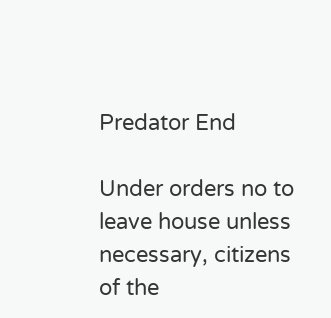Predator End

Under orders no to leave house unless necessary, citizens of the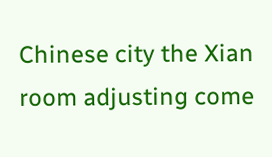Chinese city the Xian room adjusting come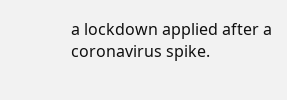a lockdown applied after a coronavirus spike.